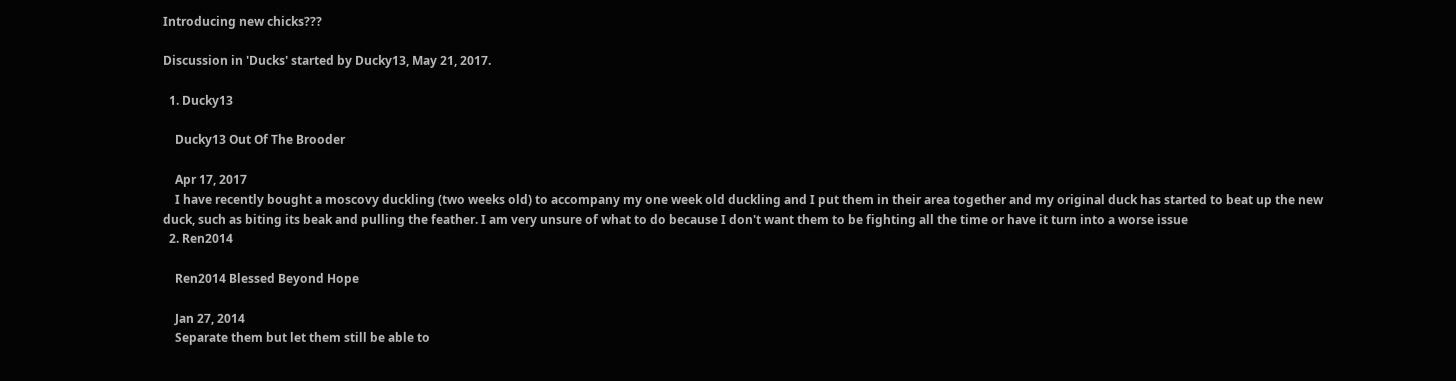Introducing new chicks???

Discussion in 'Ducks' started by Ducky13, May 21, 2017.

  1. Ducky13

    Ducky13 Out Of The Brooder

    Apr 17, 2017
    I have recently bought a moscovy duckling (two weeks old) to accompany my one week old duckling and I put them in their area together and my original duck has started to beat up the new duck, such as biting its beak and pulling the feather. I am very unsure of what to do because I don't want them to be fighting all the time or have it turn into a worse issue
  2. Ren2014

    Ren2014 Blessed Beyond Hope

    Jan 27, 2014
    Separate them but let them still be able to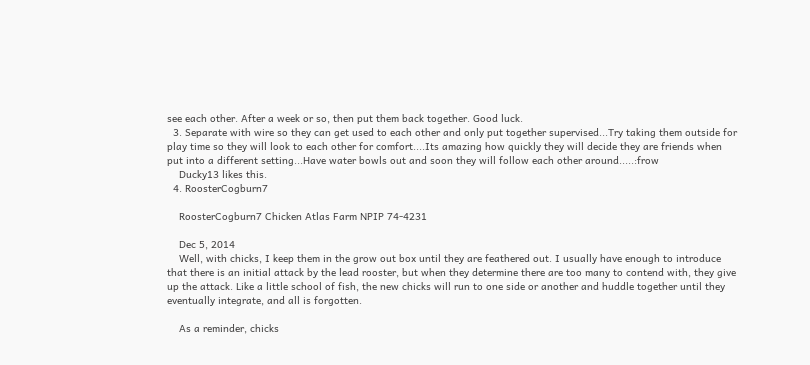see each other. After a week or so, then put them back together. Good luck.
  3. Separate with wire so they can get used to each other and only put together supervised...Try taking them outside for play time so they will look to each other for comfort....Its amazing how quickly they will decide they are friends when put into a different setting...Have water bowls out and soon they will follow each other around.....:frow
    Ducky13 likes this.
  4. RoosterCogburn7

    RoosterCogburn7 Chicken Atlas Farm NPIP 74-4231

    Dec 5, 2014
    Well, with chicks, I keep them in the grow out box until they are feathered out. I usually have enough to introduce that there is an initial attack by the lead rooster, but when they determine there are too many to contend with, they give up the attack. Like a little school of fish, the new chicks will run to one side or another and huddle together until they eventually integrate, and all is forgotten.

    As a reminder, chicks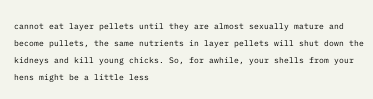cannot eat layer pellets until they are almost sexually mature and become pullets, the same nutrients in layer pellets will shut down the kidneys and kill young chicks. So, for awhile, your shells from your hens might be a little less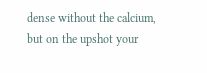dense without the calcium, but on the upshot your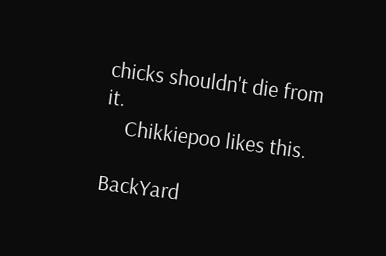chicks shouldn't die from it.
    Chikkiepoo likes this.

BackYard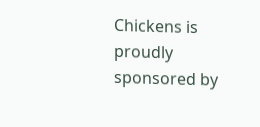Chickens is proudly sponsored by